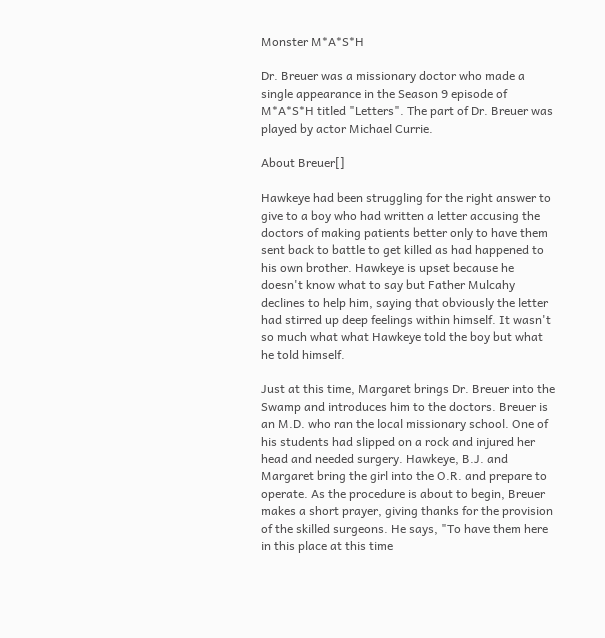Monster M*A*S*H

Dr. Breuer was a missionary doctor who made a single appearance in the Season 9 episode of M*A*S*H titled "Letters". The part of Dr. Breuer was played by actor Michael Currie.

About Breuer[]

Hawkeye had been struggling for the right answer to give to a boy who had written a letter accusing the doctors of making patients better only to have them sent back to battle to get killed as had happened to his own brother. Hawkeye is upset because he doesn't know what to say but Father Mulcahy declines to help him, saying that obviously the letter had stirred up deep feelings within himself. It wasn't so much what what Hawkeye told the boy but what he told himself.

Just at this time, Margaret brings Dr. Breuer into the Swamp and introduces him to the doctors. Breuer is an M.D. who ran the local missionary school. One of his students had slipped on a rock and injured her head and needed surgery. Hawkeye, B.J. and Margaret bring the girl into the O.R. and prepare to operate. As the procedure is about to begin, Breuer makes a short prayer, giving thanks for the provision of the skilled surgeons. He says, "To have them here in this place at this time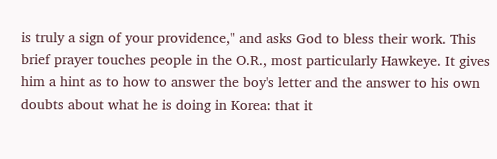is truly a sign of your providence," and asks God to bless their work. This brief prayer touches people in the O.R., most particularly Hawkeye. It gives him a hint as to how to answer the boy's letter and the answer to his own doubts about what he is doing in Korea: that it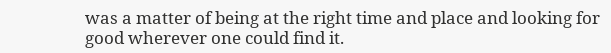was a matter of being at the right time and place and looking for good wherever one could find it.